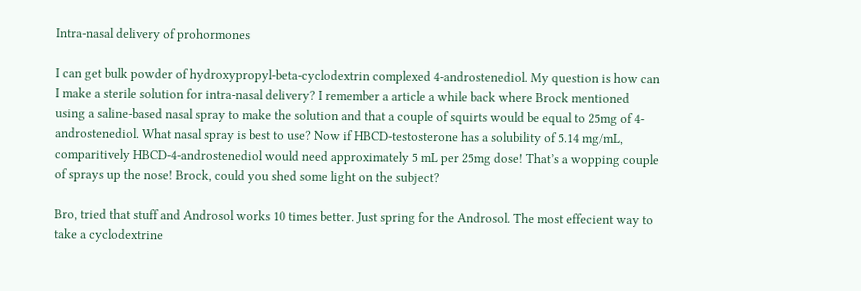Intra-nasal delivery of prohormones

I can get bulk powder of hydroxypropyl-beta-cyclodextrin complexed 4-androstenediol. My question is how can I make a sterile solution for intra-nasal delivery? I remember a article a while back where Brock mentioned using a saline-based nasal spray to make the solution and that a couple of squirts would be equal to 25mg of 4-androstenediol. What nasal spray is best to use? Now if HBCD-testosterone has a solubility of 5.14 mg/mL, comparitively HBCD-4-androstenediol would need approximately 5 mL per 25mg dose! That’s a wopping couple of sprays up the nose! Brock, could you shed some light on the subject?

Bro, tried that stuff and Androsol works 10 times better. Just spring for the Androsol. The most effecient way to take a cyclodextrine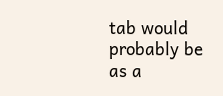tab would probably be as a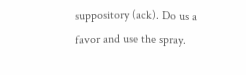suppository (ack). Do us a favor and use the spray.